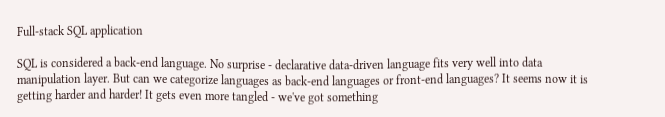Full-stack SQL application

SQL is considered a back-end language. No surprise - declarative data-driven language fits very well into data manipulation layer. But can we categorize languages as back-end languages or front-end languages? It seems now it is getting harder and harder! It gets even more tangled - we've got something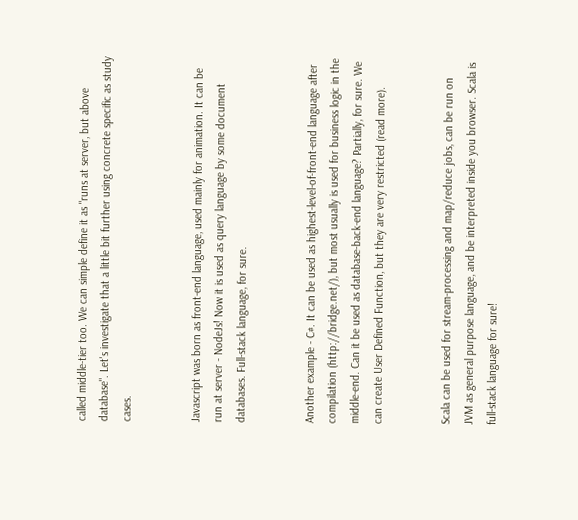called middle-tier too. We can simple define it as "runs at server, but above database". Let's investigate that a little bit further using concrete specific as study cases.


Javascript was born as front-end language, used mainly for animation. It can be run at server - NodeJs! Now it is used as query language by some document databases. Full-stack language, for sure.


Another example - C#. It can be used as highest-level-of-front-end language after compilation (http://bridge.net/), but most usually is used for business logic in the middle-end. Can it be used as database-back-end language? Partially, for sure. We can create User Defined Function, but they are very restricted (read more).


Scala can be used for stream-processing and map/reduce jobs, can be run on JVM as general purpose language, and be interpreted inside you browser. Scala is full-stack language for sure!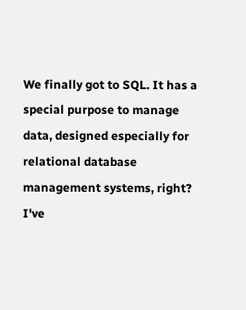We finally got to SQL. It has a special purpose to manage data, designed especially for relational database management systems, right? I've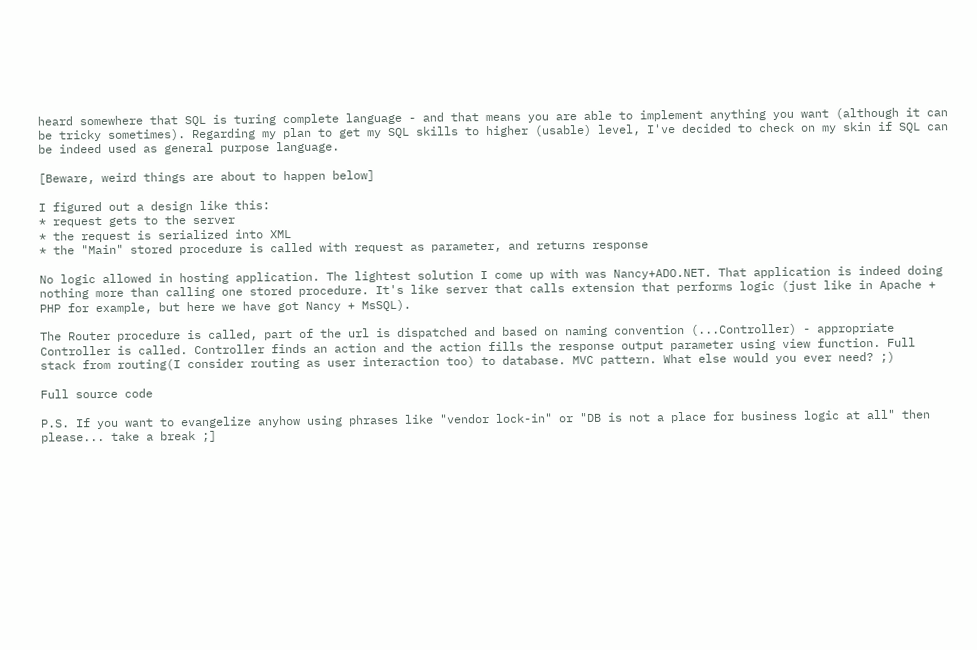heard somewhere that SQL is turing complete language - and that means you are able to implement anything you want (although it can be tricky sometimes). Regarding my plan to get my SQL skills to higher (usable) level, I've decided to check on my skin if SQL can be indeed used as general purpose language.

[Beware, weird things are about to happen below]

I figured out a design like this:
* request gets to the server
* the request is serialized into XML
* the "Main" stored procedure is called with request as parameter, and returns response

No logic allowed in hosting application. The lightest solution I come up with was Nancy+ADO.NET. That application is indeed doing nothing more than calling one stored procedure. It's like server that calls extension that performs logic (just like in Apache + PHP for example, but here we have got Nancy + MsSQL).

The Router procedure is called, part of the url is dispatched and based on naming convention (...Controller) - appropriate Controller is called. Controller finds an action and the action fills the response output parameter using view function. Full stack from routing(I consider routing as user interaction too) to database. MVC pattern. What else would you ever need? ;)

Full source code

P.S. If you want to evangelize anyhow using phrases like "vendor lock-in" or "DB is not a place for business logic at all" then please... take a break ;]